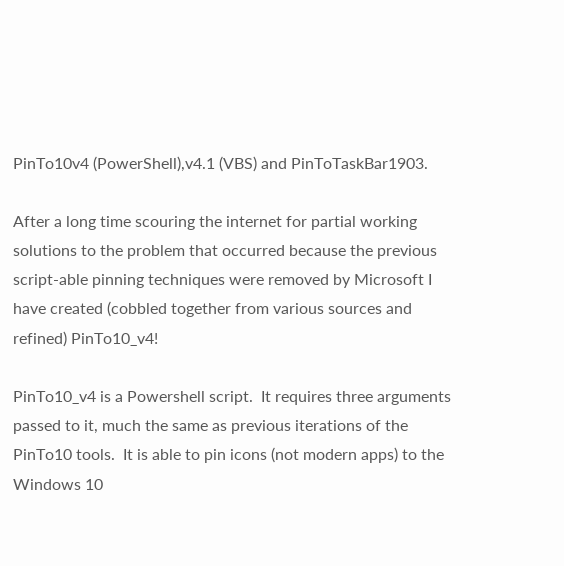PinTo10v4 (PowerShell),v4.1 (VBS) and PinToTaskBar1903.

After a long time scouring the internet for partial working solutions to the problem that occurred because the previous script-able pinning techniques were removed by Microsoft I have created (cobbled together from various sources and refined) PinTo10_v4!

PinTo10_v4 is a Powershell script.  It requires three arguments passed to it, much the same as previous iterations of the PinTo10 tools.  It is able to pin icons (not modern apps) to the Windows 10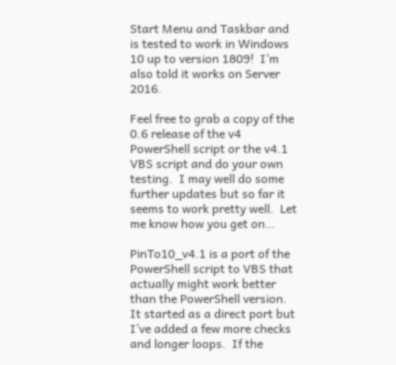Start Menu and Taskbar and is tested to work in Windows 10 up to version 1809!  I’m also told it works on Server 2016.

Feel free to grab a copy of the 0.6 release of the v4 PowerShell script or the v4.1 VBS script and do your own testing.  I may well do some further updates but so far it seems to work pretty well.  Let me know how you get on…

PinTo10_v4.1 is a port of the PowerShell script to VBS that actually might work better than the PowerShell version.  It started as a direct port but I’ve added a few more checks and longer loops.  If the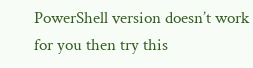PowerShell version doesn’t work for you then try this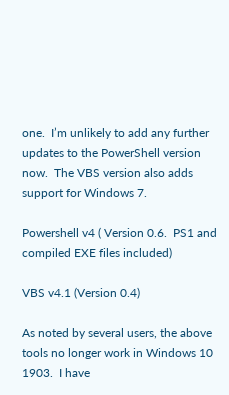one.  I’m unlikely to add any further updates to the PowerShell version now.  The VBS version also adds support for Windows 7.

Powershell v4 ( Version 0.6.  PS1 and compiled EXE files included)

VBS v4.1 (Version 0.4)

As noted by several users, the above tools no longer work in Windows 10 1903.  I have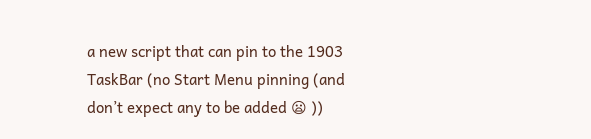a new script that can pin to the 1903 TaskBar (no Start Menu pinning (and don’t expect any to be added 😦 ))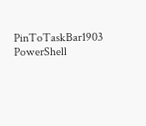PinToTaskBar1903 PowerShell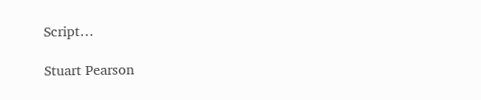Script…

Stuart Pearson